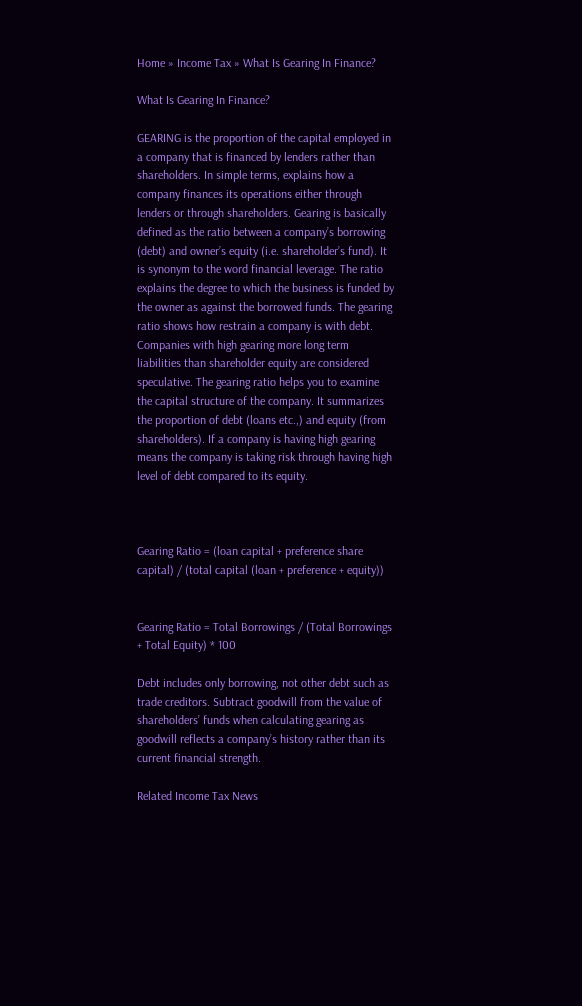Home » Income Tax » What Is Gearing In Finance?

What Is Gearing In Finance?

GEARING is the proportion of the capital employed in a company that is financed by lenders rather than shareholders. In simple terms, explains how a company finances its operations either through lenders or through shareholders. Gearing is basically defined as the ratio between a company’s borrowing (debt) and owner’s equity (i.e. shareholder’s fund). It is synonym to the word financial leverage. The ratio explains the degree to which the business is funded by the owner as against the borrowed funds. The gearing ratio shows how restrain a company is with debt. Companies with high gearing more long term liabilities than shareholder equity are considered speculative. The gearing ratio helps you to examine the capital structure of the company. It summarizes the proportion of debt (loans etc.,) and equity (from shareholders). If a company is having high gearing means the company is taking risk through having high level of debt compared to its equity.



Gearing Ratio = (loan capital + preference share capital) / (total capital (loan + preference + equity))


Gearing Ratio = Total Borrowings / (Total Borrowings + Total Equity) * 100

Debt includes only borrowing, not other debt such as trade creditors. Subtract goodwill from the value of shareholders’ funds when calculating gearing as goodwill reflects a company’s history rather than its current financial strength.

Related Income Tax News